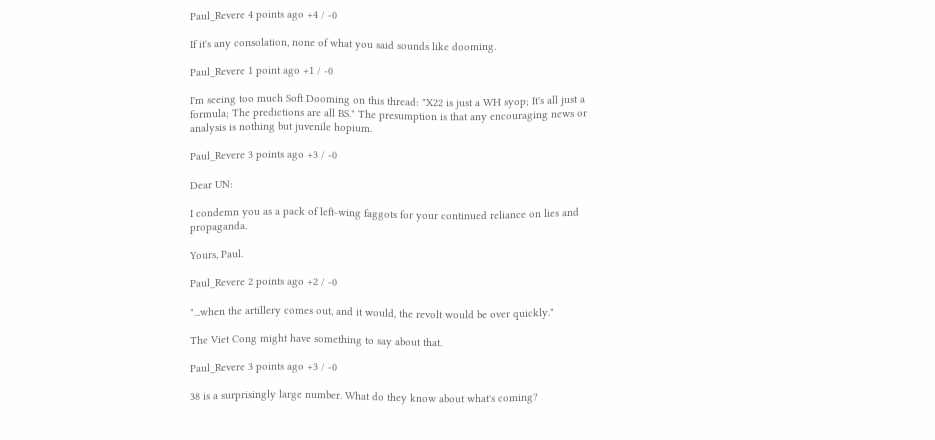Paul_Revere 4 points ago +4 / -0

If it's any consolation, none of what you said sounds like dooming.

Paul_Revere 1 point ago +1 / -0

I'm seeing too much Soft Dooming on this thread: "X22 is just a WH syop; It's all just a formula; The predictions are all BS." The presumption is that any encouraging news or analysis is nothing but juvenile hopium.

Paul_Revere 3 points ago +3 / -0

Dear UN:

I condemn you as a pack of left-wing faggots for your continued reliance on lies and propaganda.

Yours, Paul.

Paul_Revere 2 points ago +2 / -0

"...when the artillery comes out, and it would, the revolt would be over quickly."

The Viet Cong might have something to say about that.

Paul_Revere 3 points ago +3 / -0

38 is a surprisingly large number. What do they know about what's coming?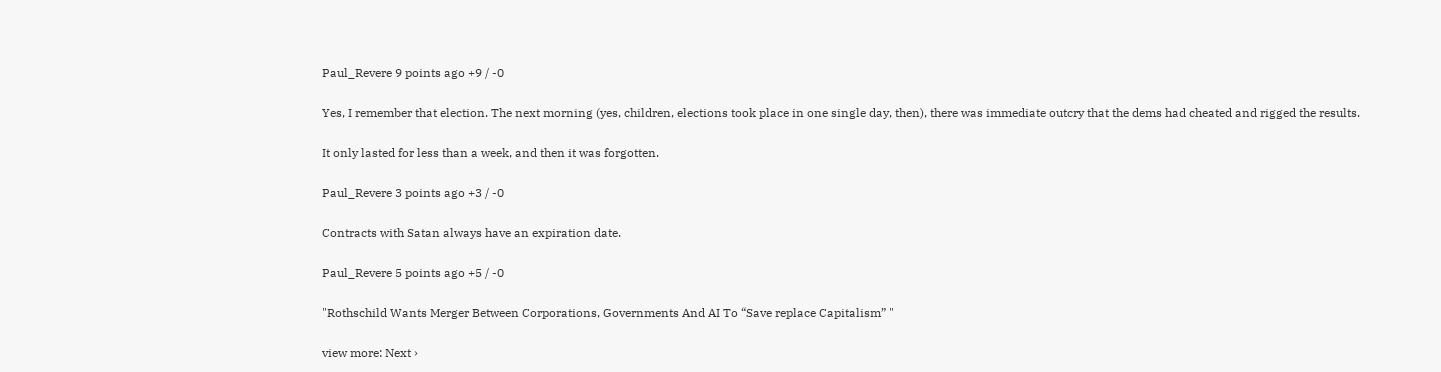Paul_Revere 9 points ago +9 / -0

Yes, I remember that election. The next morning (yes, children, elections took place in one single day, then), there was immediate outcry that the dems had cheated and rigged the results.

It only lasted for less than a week, and then it was forgotten.

Paul_Revere 3 points ago +3 / -0

Contracts with Satan always have an expiration date.

Paul_Revere 5 points ago +5 / -0

"Rothschild Wants Merger Between Corporations, Governments And AI To “Save replace Capitalism” "

view more: Next ›